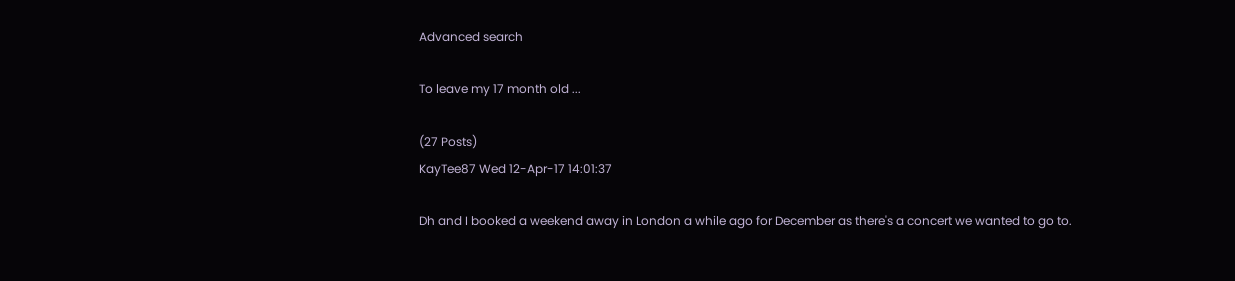Advanced search

To leave my 17 month old ...

(27 Posts)
KayTee87 Wed 12-Apr-17 14:01:37

Dh and I booked a weekend away in London a while ago for December as there's a concert we wanted to go to.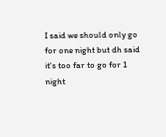I said we should only go for one night but dh said it's too far to go for 1 night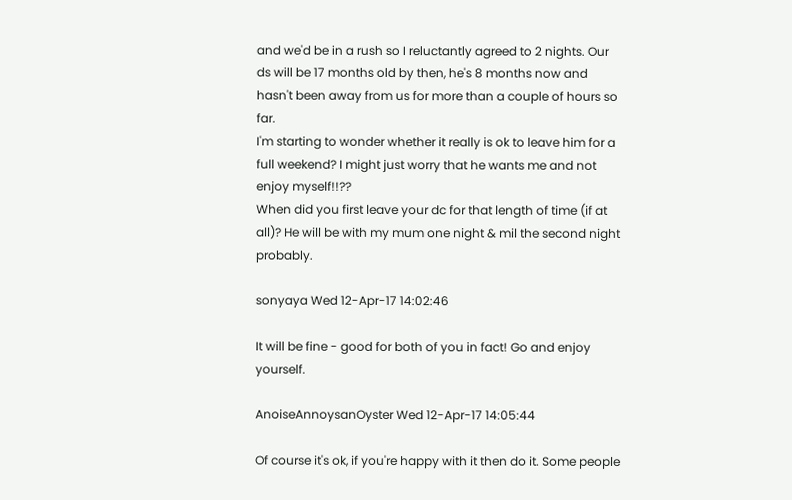and we'd be in a rush so I reluctantly agreed to 2 nights. Our ds will be 17 months old by then, he's 8 months now and hasn't been away from us for more than a couple of hours so far.
I'm starting to wonder whether it really is ok to leave him for a full weekend? I might just worry that he wants me and not enjoy myself!!??
When did you first leave your dc for that length of time (if at all)? He will be with my mum one night & mil the second night probably.

sonyaya Wed 12-Apr-17 14:02:46

It will be fine - good for both of you in fact! Go and enjoy yourself.

AnoiseAnnoysanOyster Wed 12-Apr-17 14:05:44

Of course it's ok, if you're happy with it then do it. Some people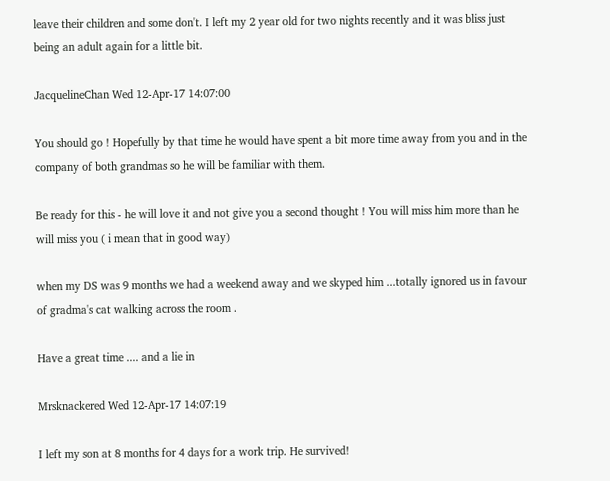leave their children and some don't. I left my 2 year old for two nights recently and it was bliss just being an adult again for a little bit.

JacquelineChan Wed 12-Apr-17 14:07:00

You should go ! Hopefully by that time he would have spent a bit more time away from you and in the company of both grandmas so he will be familiar with them.

Be ready for this - he will love it and not give you a second thought ! You will miss him more than he will miss you ( i mean that in good way)

when my DS was 9 months we had a weekend away and we skyped him ...totally ignored us in favour of gradma's cat walking across the room .

Have a great time .... and a lie in

Mrsknackered Wed 12-Apr-17 14:07:19

I left my son at 8 months for 4 days for a work trip. He survived!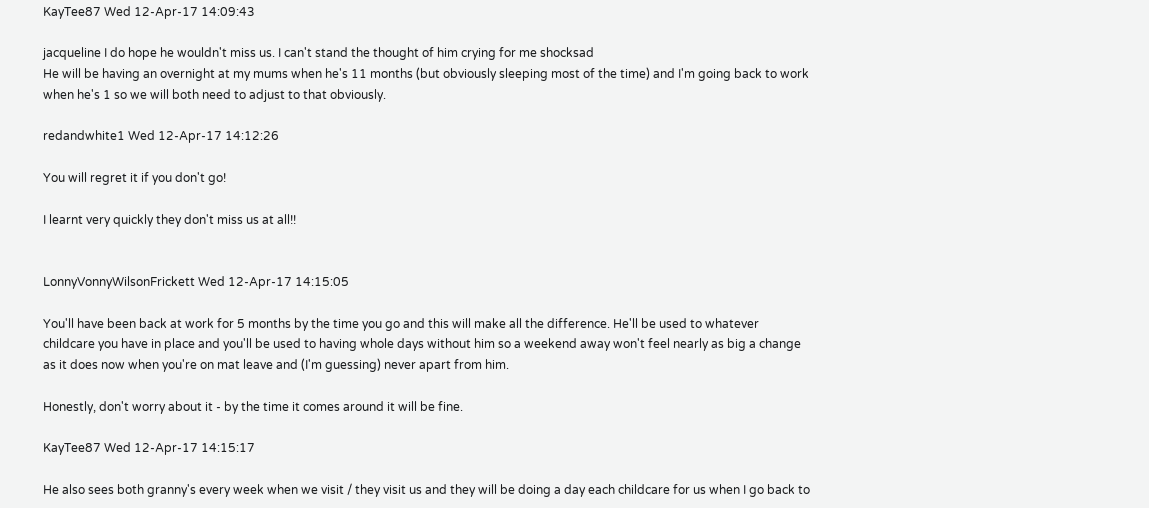KayTee87 Wed 12-Apr-17 14:09:43

jacqueline I do hope he wouldn't miss us. I can't stand the thought of him crying for me shocksad
He will be having an overnight at my mums when he's 11 months (but obviously sleeping most of the time) and I'm going back to work when he's 1 so we will both need to adjust to that obviously.

redandwhite1 Wed 12-Apr-17 14:12:26

You will regret it if you don't go!

I learnt very quickly they don't miss us at all!!


LonnyVonnyWilsonFrickett Wed 12-Apr-17 14:15:05

You'll have been back at work for 5 months by the time you go and this will make all the difference. He'll be used to whatever childcare you have in place and you'll be used to having whole days without him so a weekend away won't feel nearly as big a change as it does now when you're on mat leave and (I'm guessing) never apart from him.

Honestly, don't worry about it - by the time it comes around it will be fine.

KayTee87 Wed 12-Apr-17 14:15:17

He also sees both granny's every week when we visit / they visit us and they will be doing a day each childcare for us when I go back to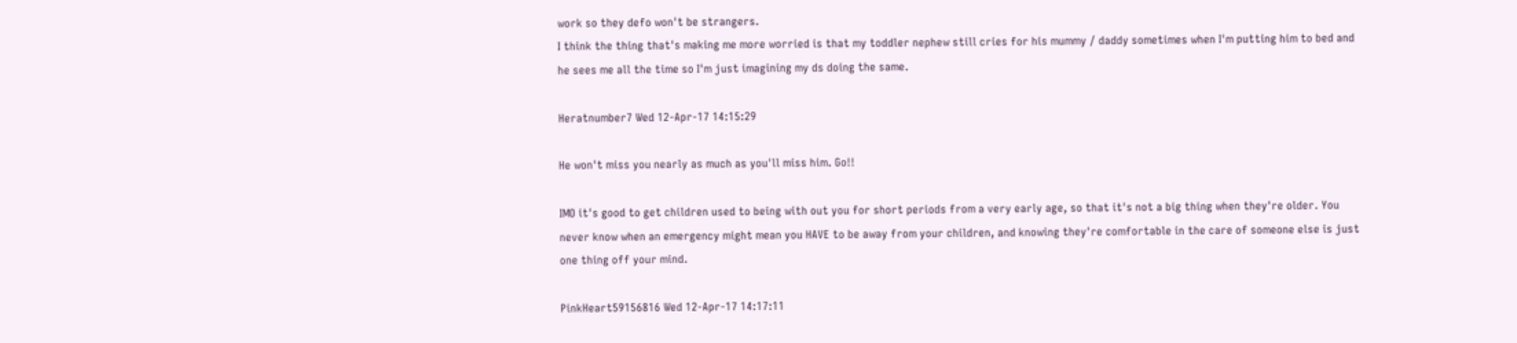work so they defo won't be strangers.
I think the thing that's making me more worried is that my toddler nephew still cries for his mummy / daddy sometimes when I'm putting him to bed and he sees me all the time so I'm just imagining my ds doing the same.

Heratnumber7 Wed 12-Apr-17 14:15:29

He won't miss you nearly as much as you'll miss him. Go!!

IMO it's good to get children used to being with out you for short periods from a very early age, so that it's not a big thing when they're older. You never know when an emergency might mean you HAVE to be away from your children, and knowing they're comfortable in the care of someone else is just one thing off your mind.

PinkHeart59156816 Wed 12-Apr-17 14:17:11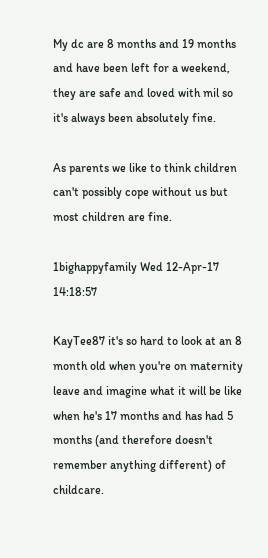My dc are 8 months and 19 months and have been left for a weekend, they are safe and loved with mil so it's always been absolutely fine.

As parents we like to think children can't possibly cope without us but most children are fine.

1bighappyfamily Wed 12-Apr-17 14:18:57

KayTee87 it's so hard to look at an 8 month old when you're on maternity leave and imagine what it will be like when he's 17 months and has had 5 months (and therefore doesn't remember anything different) of childcare.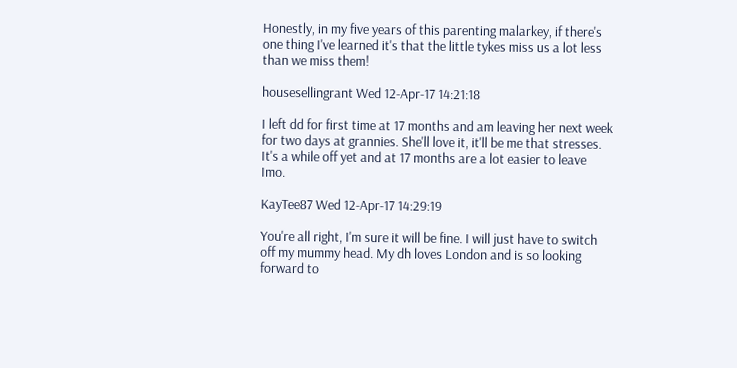Honestly, in my five years of this parenting malarkey, if there's one thing I've learned it's that the little tykes miss us a lot less than we miss them!

housesellingrant Wed 12-Apr-17 14:21:18

I left dd for first time at 17 months and am leaving her next week for two days at grannies. She'll love it, it'll be me that stresses. It's a while off yet and at 17 months are a lot easier to leave Imo.

KayTee87 Wed 12-Apr-17 14:29:19

You're all right, I'm sure it will be fine. I will just have to switch off my mummy head. My dh loves London and is so looking forward to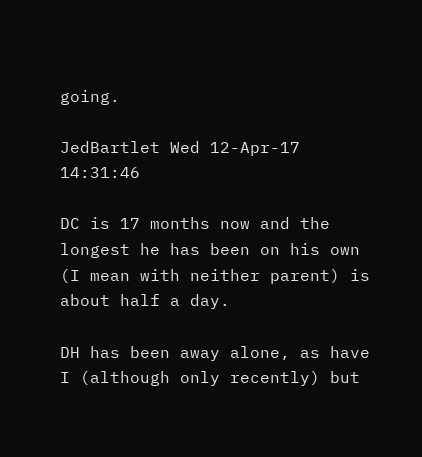going.

JedBartlet Wed 12-Apr-17 14:31:46

DC is 17 months now and the longest he has been on his own (I mean with neither parent) is about half a day.

DH has been away alone, as have I (although only recently) but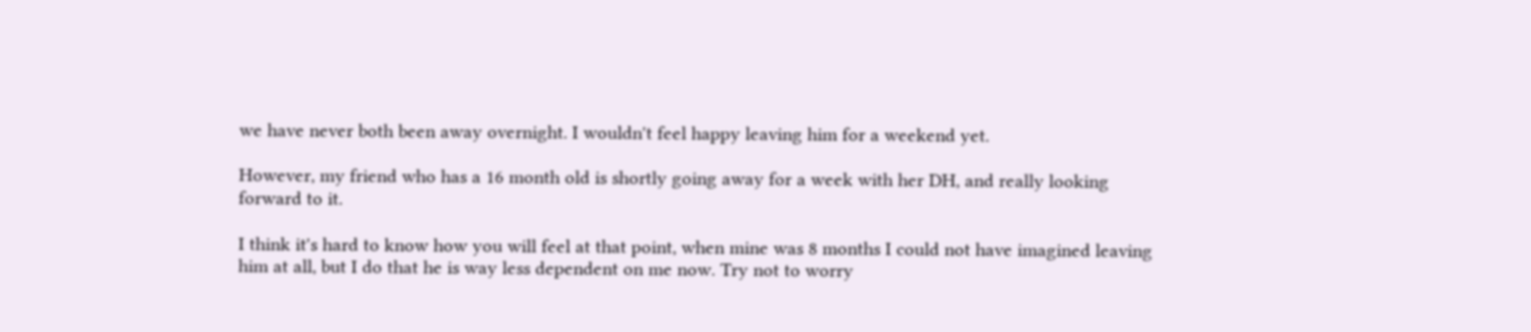we have never both been away overnight. I wouldn't feel happy leaving him for a weekend yet.

However, my friend who has a 16 month old is shortly going away for a week with her DH, and really looking forward to it.

I think it's hard to know how you will feel at that point, when mine was 8 months I could not have imagined leaving him at all, but I do that he is way less dependent on me now. Try not to worry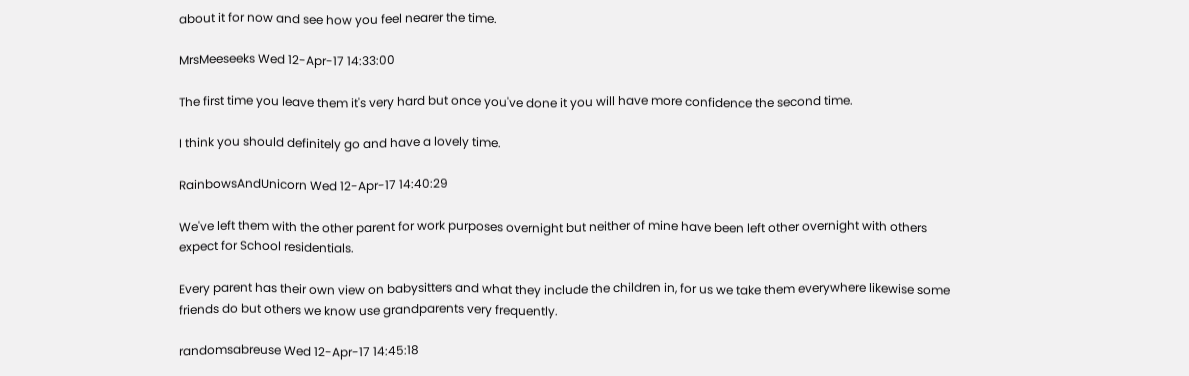about it for now and see how you feel nearer the time.

MrsMeeseeks Wed 12-Apr-17 14:33:00

The first time you leave them it's very hard but once you've done it you will have more confidence the second time.

I think you should definitely go and have a lovely time.

RainbowsAndUnicorn Wed 12-Apr-17 14:40:29

We've left them with the other parent for work purposes overnight but neither of mine have been left other overnight with others expect for School residentials.

Every parent has their own view on babysitters and what they include the children in, for us we take them everywhere likewise some friends do but others we know use grandparents very frequently.

randomsabreuse Wed 12-Apr-17 14:45:18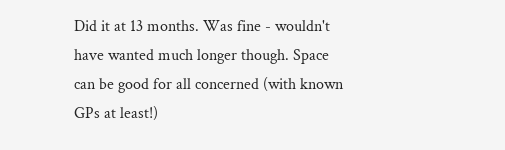Did it at 13 months. Was fine - wouldn't have wanted much longer though. Space can be good for all concerned (with known GPs at least!)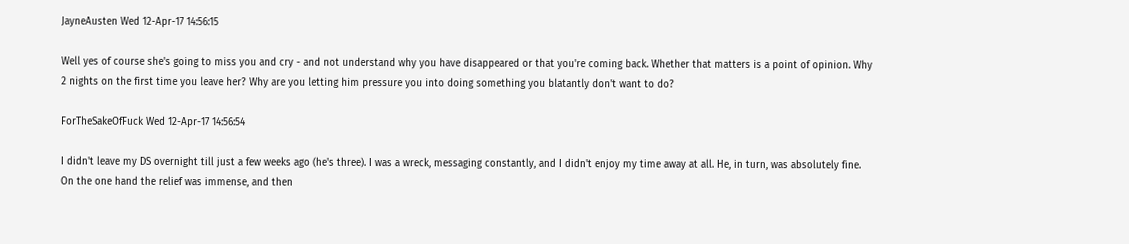JayneAusten Wed 12-Apr-17 14:56:15

Well yes of course she's going to miss you and cry - and not understand why you have disappeared or that you're coming back. Whether that matters is a point of opinion. Why 2 nights on the first time you leave her? Why are you letting him pressure you into doing something you blatantly don't want to do?

ForTheSakeOfFuck Wed 12-Apr-17 14:56:54

I didn't leave my DS overnight till just a few weeks ago (he's three). I was a wreck, messaging constantly, and I didn't enjoy my time away at all. He, in turn, was absolutely fine. On the one hand the relief was immense, and then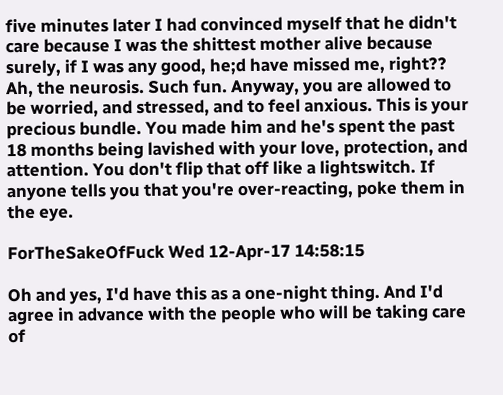five minutes later I had convinced myself that he didn't care because I was the shittest mother alive because surely, if I was any good, he;d have missed me, right?? Ah, the neurosis. Such fun. Anyway, you are allowed to be worried, and stressed, and to feel anxious. This is your precious bundle. You made him and he's spent the past 18 months being lavished with your love, protection, and attention. You don't flip that off like a lightswitch. If anyone tells you that you're over-reacting, poke them in the eye.

ForTheSakeOfFuck Wed 12-Apr-17 14:58:15

Oh and yes, I'd have this as a one-night thing. And I'd agree in advance with the people who will be taking care of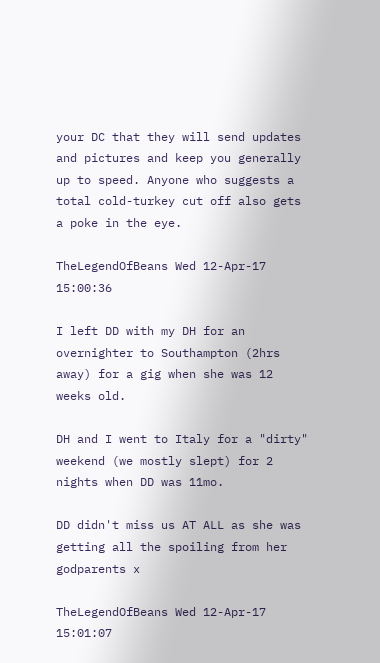your DC that they will send updates and pictures and keep you generally up to speed. Anyone who suggests a total cold-turkey cut off also gets a poke in the eye.

TheLegendOfBeans Wed 12-Apr-17 15:00:36

I left DD with my DH for an overnighter to Southampton (2hrs away) for a gig when she was 12 weeks old.

DH and I went to Italy for a "dirty" weekend (we mostly slept) for 2 nights when DD was 11mo.

DD didn't miss us AT ALL as she was getting all the spoiling from her godparents x

TheLegendOfBeans Wed 12-Apr-17 15:01:07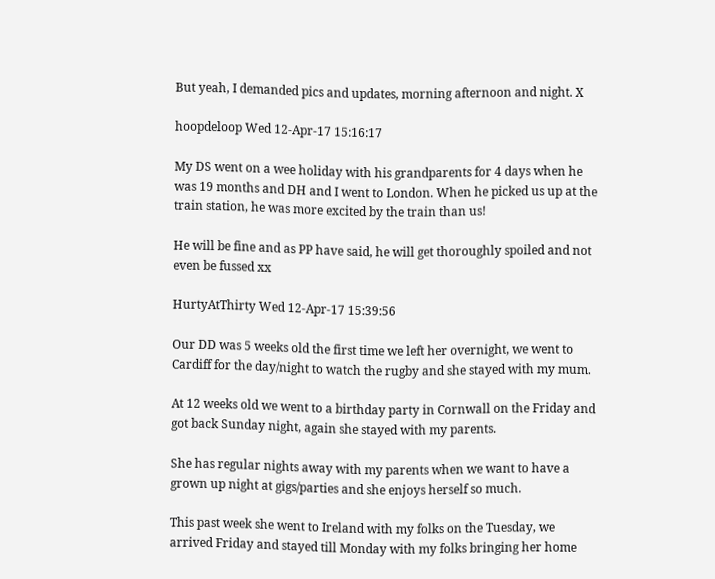But yeah, I demanded pics and updates, morning afternoon and night. X

hoopdeloop Wed 12-Apr-17 15:16:17

My DS went on a wee holiday with his grandparents for 4 days when he was 19 months and DH and I went to London. When he picked us up at the train station, he was more excited by the train than us!

He will be fine and as PP have said, he will get thoroughly spoiled and not even be fussed xx

HurtyAtThirty Wed 12-Apr-17 15:39:56

Our DD was 5 weeks old the first time we left her overnight, we went to Cardiff for the day/night to watch the rugby and she stayed with my mum.

At 12 weeks old we went to a birthday party in Cornwall on the Friday and got back Sunday night, again she stayed with my parents.

She has regular nights away with my parents when we want to have a grown up night at gigs/parties and she enjoys herself so much.

This past week she went to Ireland with my folks on the Tuesday, we arrived Friday and stayed till Monday with my folks bringing her home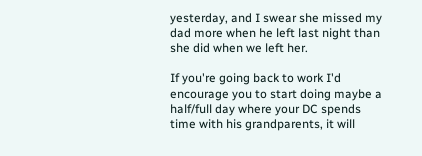yesterday, and I swear she missed my dad more when he left last night than she did when we left her.

If you're going back to work I'd encourage you to start doing maybe a half/full day where your DC spends time with his grandparents, it will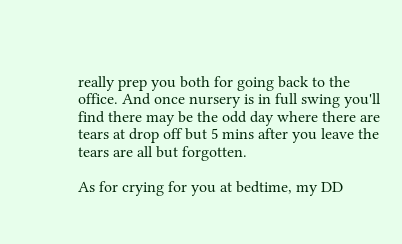really prep you both for going back to the office. And once nursery is in full swing you'll find there may be the odd day where there are tears at drop off but 5 mins after you leave the tears are all but forgotten.

As for crying for you at bedtime, my DD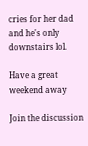cries for her dad and he's only downstairs lol.

Have a great weekend away

Join the discussion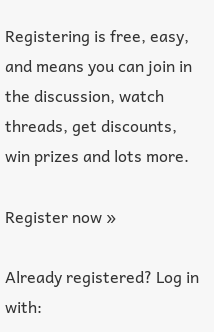Registering is free, easy, and means you can join in the discussion, watch threads, get discounts, win prizes and lots more.

Register now »

Already registered? Log in with: